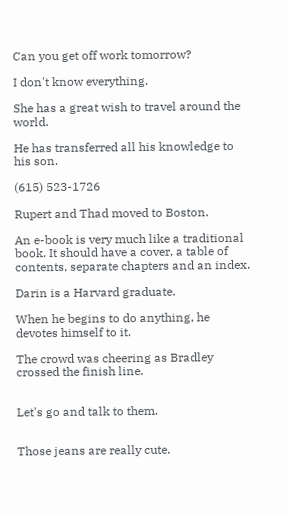Can you get off work tomorrow?

I don't know everything.

She has a great wish to travel around the world.

He has transferred all his knowledge to his son.

(615) 523-1726

Rupert and Thad moved to Boston.

An e-book is very much like a traditional book. It should have a cover, a table of contents, separate chapters and an index.

Darin is a Harvard graduate.

When he begins to do anything, he devotes himself to it.

The crowd was cheering as Bradley crossed the finish line.


Let's go and talk to them.


Those jeans are really cute.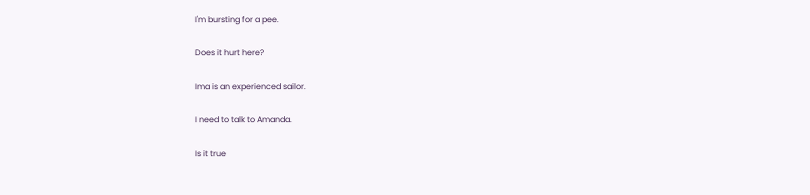I'm bursting for a pee.

Does it hurt here?

Ima is an experienced sailor.

I need to talk to Amanda.

Is it true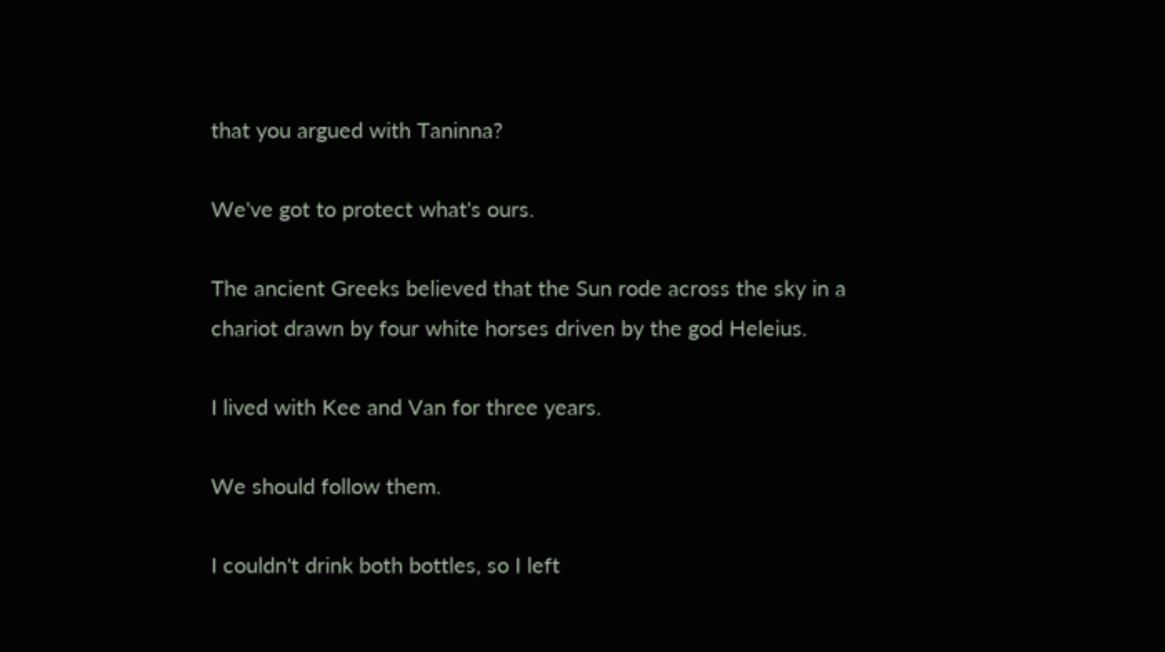that you argued with Taninna?

We've got to protect what's ours.

The ancient Greeks believed that the Sun rode across the sky in a chariot drawn by four white horses driven by the god Heleius.

I lived with Kee and Van for three years.

We should follow them.

I couldn't drink both bottles, so I left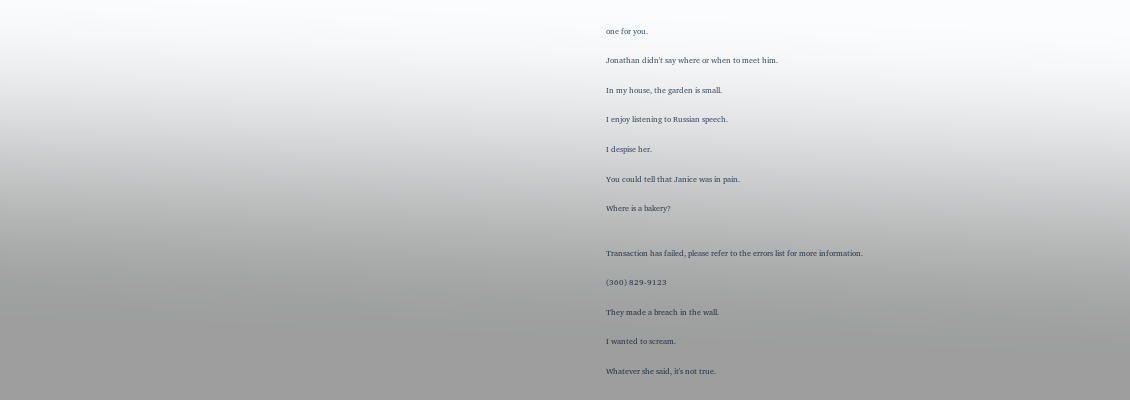one for you.

Jonathan didn't say where or when to meet him.

In my house, the garden is small.

I enjoy listening to Russian speech.

I despise her.

You could tell that Janice was in pain.

Where is a bakery?


Transaction has failed, please refer to the errors list for more information.

(360) 829-9123

They made a breach in the wall.

I wanted to scream.

Whatever she said, it's not true.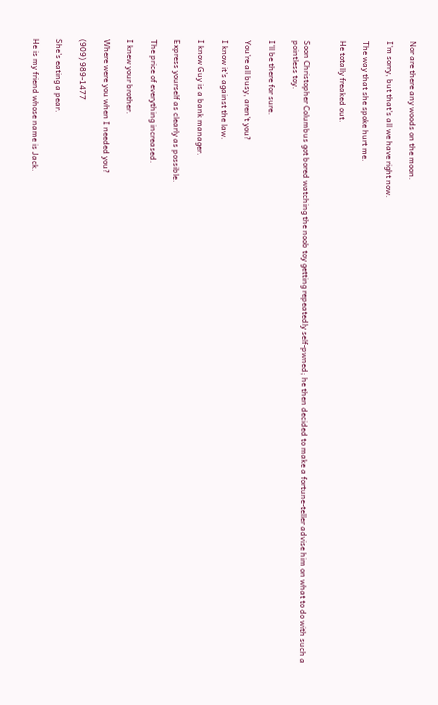Nor are there any woods on the moon.

I'm sorry, but that's all we have right now.

The way that she spoke hurt me.

He totally freaked out.


Soon Christopher Columbus got bored watching the noob toy getting repeatedly self-pwned; he then decided to make a fortune-teller advise him on what to do with such a pointless toy.

I'll be there for sure.

You're all busy, aren't you?

I know it's against the law.

I know Guy is a bank manager.

Express yourself as clearly as possible.

The price of everything increased.

I knew your brother.

Where were you when I needed you?

(909) 989-1477

She's eating a pear.

He is my friend whose name is Jack.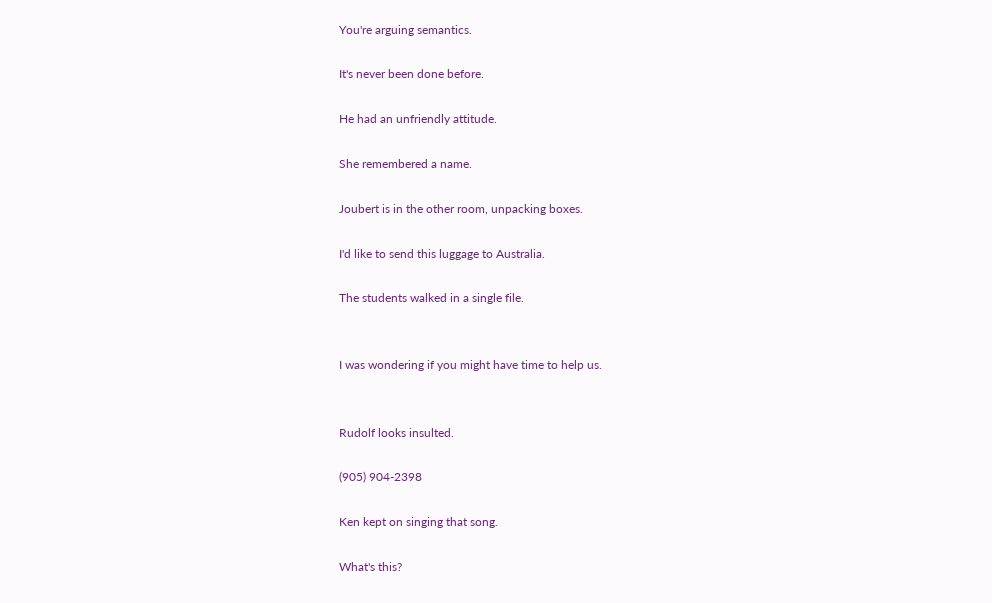You're arguing semantics.

It's never been done before.

He had an unfriendly attitude.

She remembered a name.

Joubert is in the other room, unpacking boxes.

I'd like to send this luggage to Australia.

The students walked in a single file.


I was wondering if you might have time to help us.


Rudolf looks insulted.

(905) 904-2398

Ken kept on singing that song.

What's this?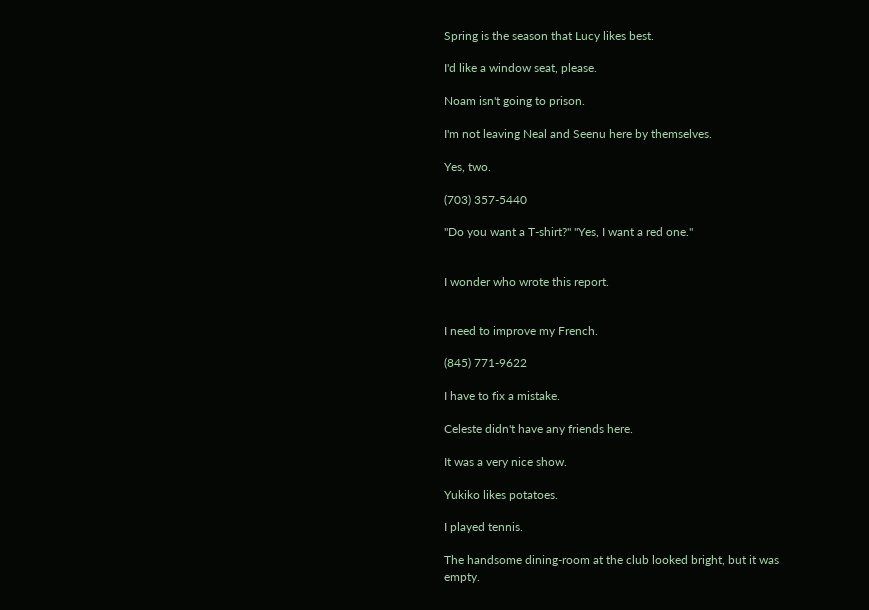Spring is the season that Lucy likes best.

I'd like a window seat, please.

Noam isn't going to prison.

I'm not leaving Neal and Seenu here by themselves.

Yes, two.

(703) 357-5440

"Do you want a T-shirt?" "Yes, I want a red one."


I wonder who wrote this report.


I need to improve my French.

(845) 771-9622

I have to fix a mistake.

Celeste didn't have any friends here.

It was a very nice show.

Yukiko likes potatoes.

I played tennis.

The handsome dining-room at the club looked bright, but it was empty.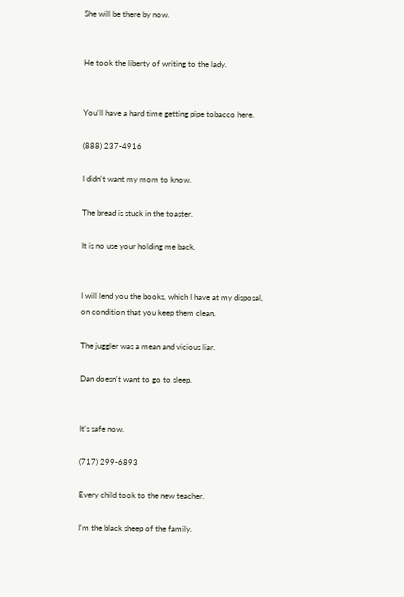She will be there by now.


He took the liberty of writing to the lady.


You'll have a hard time getting pipe tobacco here.

(888) 237-4916

I didn't want my mom to know.

The bread is stuck in the toaster.

It is no use your holding me back.


I will lend you the books, which I have at my disposal, on condition that you keep them clean.

The juggler was a mean and vicious liar.

Dan doesn't want to go to sleep.


It's safe now.

(717) 299-6893

Every child took to the new teacher.

I'm the black sheep of the family.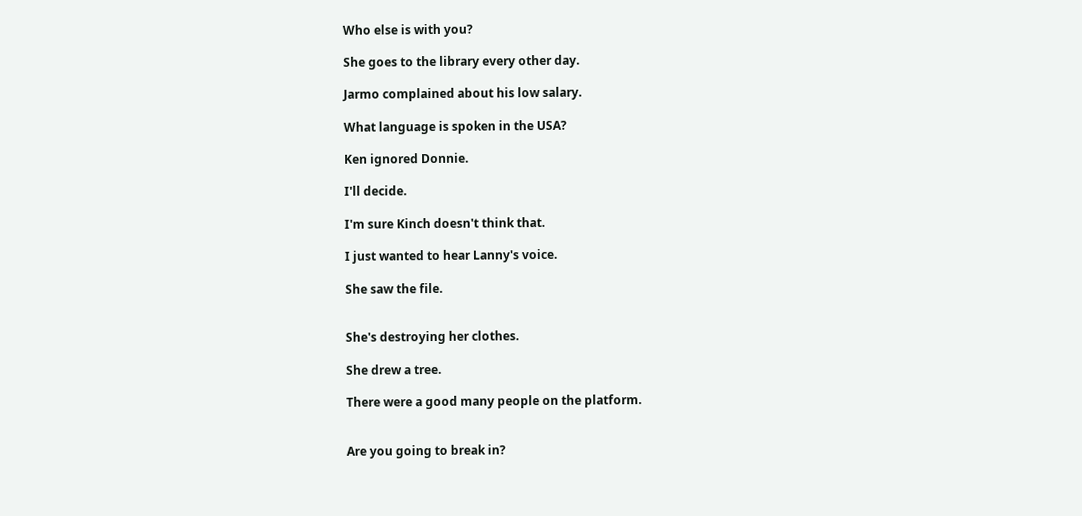Who else is with you?

She goes to the library every other day.

Jarmo complained about his low salary.

What language is spoken in the USA?

Ken ignored Donnie.

I'll decide.

I'm sure Kinch doesn't think that.

I just wanted to hear Lanny's voice.

She saw the file.


She's destroying her clothes.

She drew a tree.

There were a good many people on the platform.


Are you going to break in?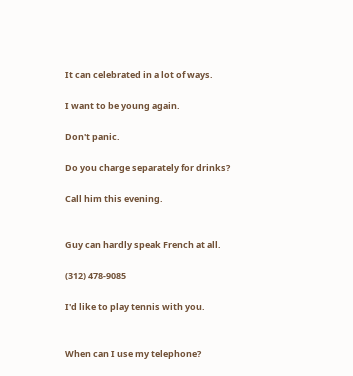It can celebrated in a lot of ways.

I want to be young again.

Don't panic.

Do you charge separately for drinks?

Call him this evening.


Guy can hardly speak French at all.

(312) 478-9085

I'd like to play tennis with you.


When can I use my telephone?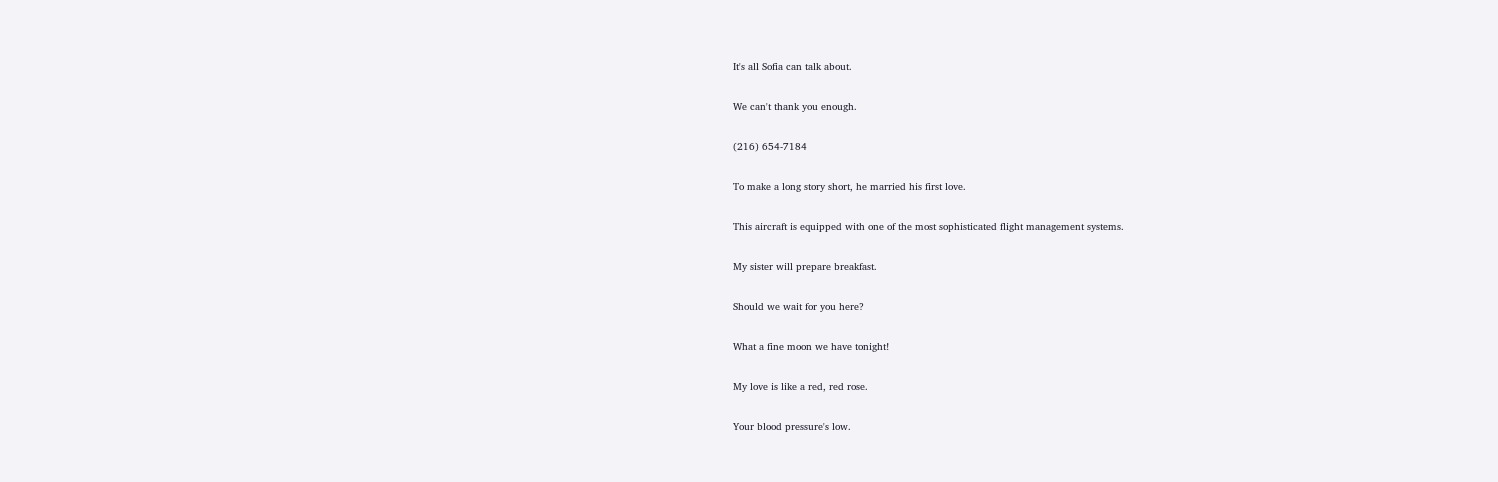It's all Sofia can talk about.

We can't thank you enough.

(216) 654-7184

To make a long story short, he married his first love.

This aircraft is equipped with one of the most sophisticated flight management systems.

My sister will prepare breakfast.

Should we wait for you here?

What a fine moon we have tonight!

My love is like a red, red rose.

Your blood pressure's low.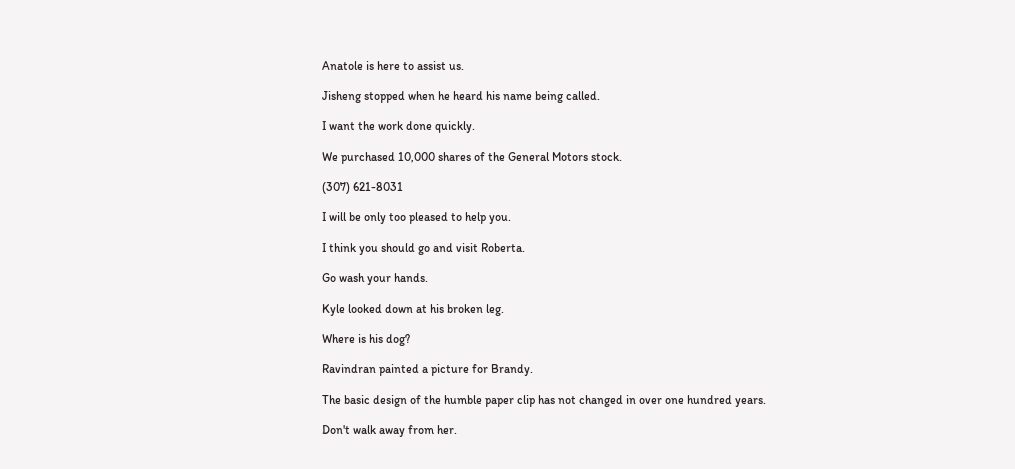Anatole is here to assist us.

Jisheng stopped when he heard his name being called.

I want the work done quickly.

We purchased 10,000 shares of the General Motors stock.

(307) 621-8031

I will be only too pleased to help you.

I think you should go and visit Roberta.

Go wash your hands.

Kyle looked down at his broken leg.

Where is his dog?

Ravindran painted a picture for Brandy.

The basic design of the humble paper clip has not changed in over one hundred years.

Don't walk away from her.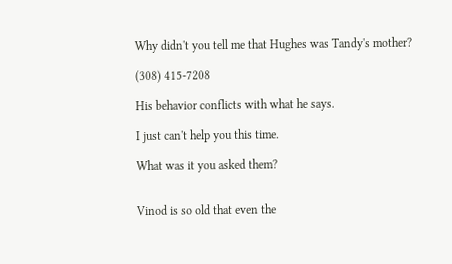Why didn't you tell me that Hughes was Tandy's mother?

(308) 415-7208

His behavior conflicts with what he says.

I just can't help you this time.

What was it you asked them?


Vinod is so old that even the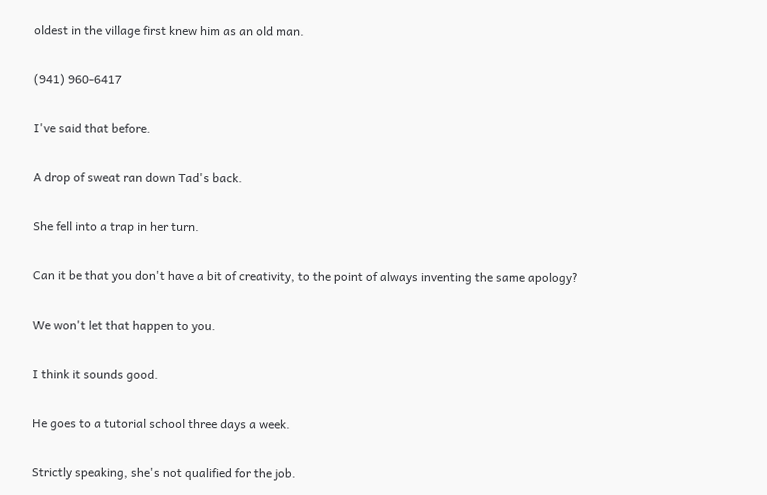oldest in the village first knew him as an old man.

(941) 960-6417

I've said that before.

A drop of sweat ran down Tad's back.

She fell into a trap in her turn.

Can it be that you don't have a bit of creativity, to the point of always inventing the same apology?

We won't let that happen to you.

I think it sounds good.

He goes to a tutorial school three days a week.

Strictly speaking, she's not qualified for the job.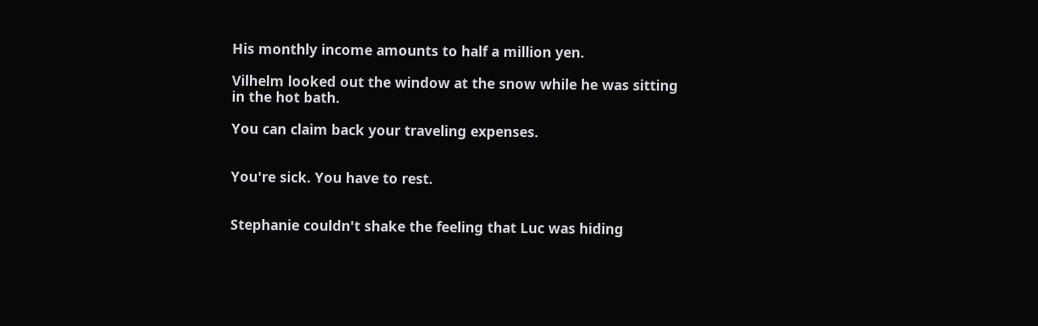His monthly income amounts to half a million yen.

Vilhelm looked out the window at the snow while he was sitting in the hot bath.

You can claim back your traveling expenses.


You're sick. You have to rest.


Stephanie couldn't shake the feeling that Luc was hiding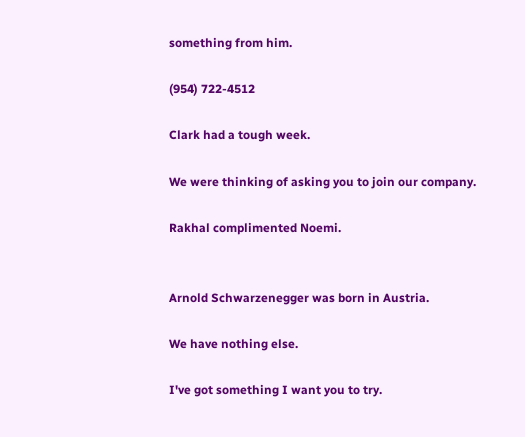something from him.

(954) 722-4512

Clark had a tough week.

We were thinking of asking you to join our company.

Rakhal complimented Noemi.


Arnold Schwarzenegger was born in Austria.

We have nothing else.

I've got something I want you to try.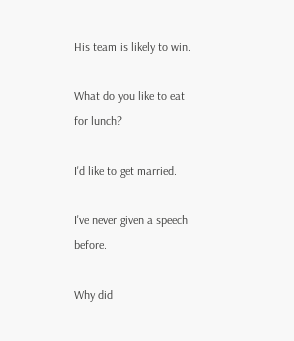His team is likely to win.

What do you like to eat for lunch?

I'd like to get married.

I've never given a speech before.

Why did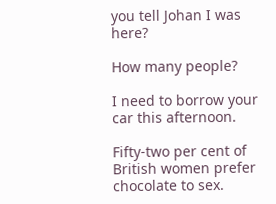you tell Johan I was here?

How many people?

I need to borrow your car this afternoon.

Fifty-two per cent of British women prefer chocolate to sex.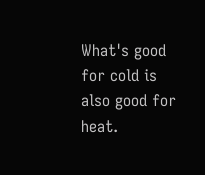What's good for cold is also good for heat.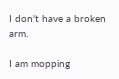I don't have a broken arm.

I am mopping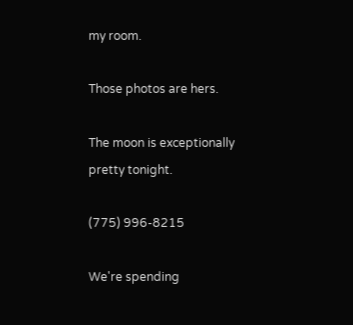my room.

Those photos are hers.

The moon is exceptionally pretty tonight.

(775) 996-8215

We're spending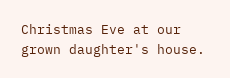Christmas Eve at our grown daughter's house.